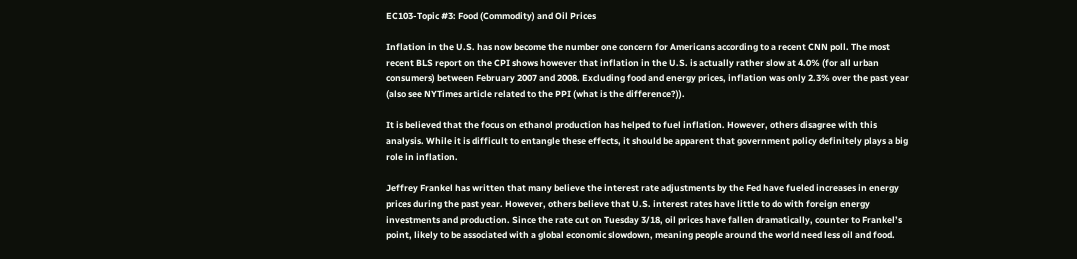EC103-Topic #3: Food (Commodity) and Oil Prices

Inflation in the U.S. has now become the number one concern for Americans according to a recent CNN poll. The most recent BLS report on the CPI shows however that inflation in the U.S. is actually rather slow at 4.0% (for all urban consumers) between February 2007 and 2008. Excluding food and energy prices, inflation was only 2.3% over the past year (also see NYTimes article related to the PPI (what is the difference?)).

It is believed that the focus on ethanol production has helped to fuel inflation. However, others disagree with this analysis. While it is difficult to entangle these effects, it should be apparent that government policy definitely plays a big role in inflation.

Jeffrey Frankel has written that many believe the interest rate adjustments by the Fed have fueled increases in energy prices during the past year. However, others believe that U.S. interest rates have little to do with foreign energy investments and production. Since the rate cut on Tuesday 3/18, oil prices have fallen dramatically, counter to Frankel’s point, likely to be associated with a global economic slowdown, meaning people around the world need less oil and food.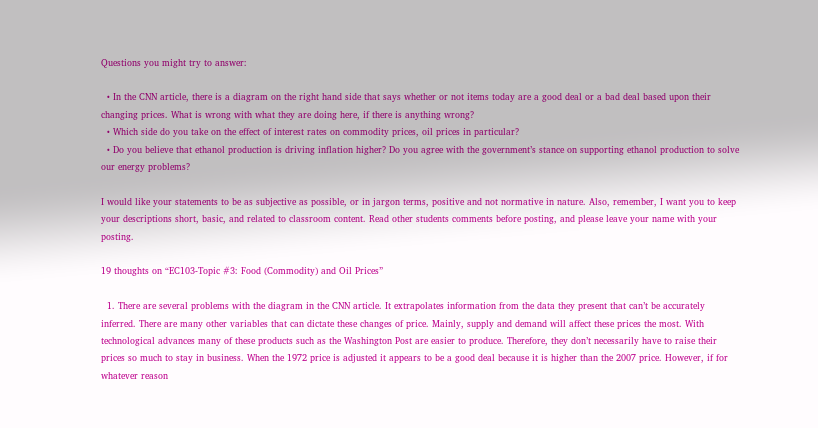Questions you might try to answer:

  • In the CNN article, there is a diagram on the right hand side that says whether or not items today are a good deal or a bad deal based upon their changing prices. What is wrong with what they are doing here, if there is anything wrong?
  • Which side do you take on the effect of interest rates on commodity prices, oil prices in particular?
  • Do you believe that ethanol production is driving inflation higher? Do you agree with the government’s stance on supporting ethanol production to solve our energy problems?

I would like your statements to be as subjective as possible, or in jargon terms, positive and not normative in nature. Also, remember, I want you to keep your descriptions short, basic, and related to classroom content. Read other students comments before posting, and please leave your name with your posting.

19 thoughts on “EC103-Topic #3: Food (Commodity) and Oil Prices”

  1. There are several problems with the diagram in the CNN article. It extrapolates information from the data they present that can’t be accurately inferred. There are many other variables that can dictate these changes of price. Mainly, supply and demand will affect these prices the most. With technological advances many of these products such as the Washington Post are easier to produce. Therefore, they don’t necessarily have to raise their prices so much to stay in business. When the 1972 price is adjusted it appears to be a good deal because it is higher than the 2007 price. However, if for whatever reason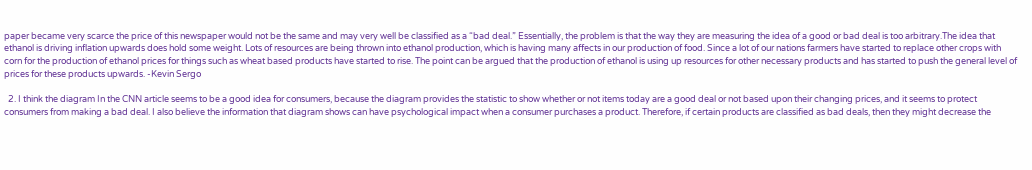paper became very scarce the price of this newspaper would not be the same and may very well be classified as a “bad deal.” Essentially, the problem is that the way they are measuring the idea of a good or bad deal is too arbitrary.The idea that ethanol is driving inflation upwards does hold some weight. Lots of resources are being thrown into ethanol production, which is having many affects in our production of food. Since a lot of our nations farmers have started to replace other crops with corn for the production of ethanol prices for things such as wheat based products have started to rise. The point can be argued that the production of ethanol is using up resources for other necessary products and has started to push the general level of prices for these products upwards. -Kevin Sergo

  2. I think the diagram In the CNN article seems to be a good idea for consumers, because the diagram provides the statistic to show whether or not items today are a good deal or not based upon their changing prices, and it seems to protect consumers from making a bad deal. I also believe the information that diagram shows can have psychological impact when a consumer purchases a product. Therefore, if certain products are classified as bad deals, then they might decrease the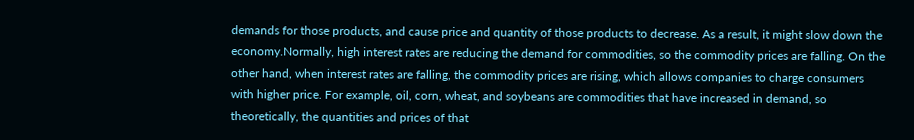demands for those products, and cause price and quantity of those products to decrease. As a result, it might slow down the economy.Normally, high interest rates are reducing the demand for commodities, so the commodity prices are falling. On the other hand, when interest rates are falling, the commodity prices are rising, which allows companies to charge consumers with higher price. For example, oil, corn, wheat, and soybeans are commodities that have increased in demand, so theoretically, the quantities and prices of that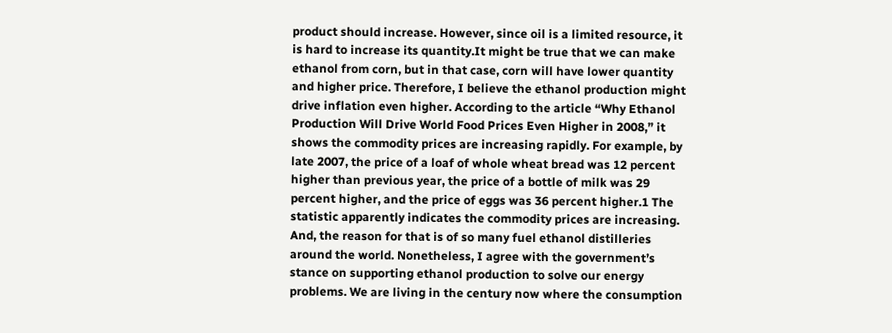product should increase. However, since oil is a limited resource, it is hard to increase its quantity.It might be true that we can make ethanol from corn, but in that case, corn will have lower quantity and higher price. Therefore, I believe the ethanol production might drive inflation even higher. According to the article “Why Ethanol Production Will Drive World Food Prices Even Higher in 2008,” it shows the commodity prices are increasing rapidly. For example, by late 2007, the price of a loaf of whole wheat bread was 12 percent higher than previous year, the price of a bottle of milk was 29 percent higher, and the price of eggs was 36 percent higher.1 The statistic apparently indicates the commodity prices are increasing. And, the reason for that is of so many fuel ethanol distilleries around the world. Nonetheless, I agree with the government’s stance on supporting ethanol production to solve our energy problems. We are living in the century now where the consumption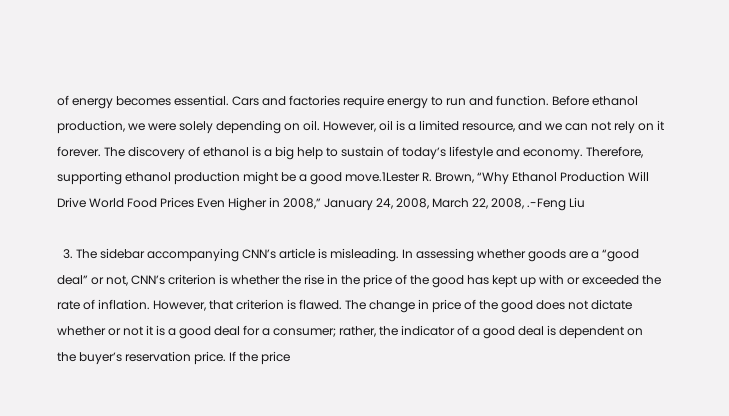of energy becomes essential. Cars and factories require energy to run and function. Before ethanol production, we were solely depending on oil. However, oil is a limited resource, and we can not rely on it forever. The discovery of ethanol is a big help to sustain of today’s lifestyle and economy. Therefore, supporting ethanol production might be a good move.1Lester R. Brown, “Why Ethanol Production Will Drive World Food Prices Even Higher in 2008,” January 24, 2008, March 22, 2008, .-Feng Liu

  3. The sidebar accompanying CNN’s article is misleading. In assessing whether goods are a “good deal” or not, CNN’s criterion is whether the rise in the price of the good has kept up with or exceeded the rate of inflation. However, that criterion is flawed. The change in price of the good does not dictate whether or not it is a good deal for a consumer; rather, the indicator of a good deal is dependent on the buyer’s reservation price. If the price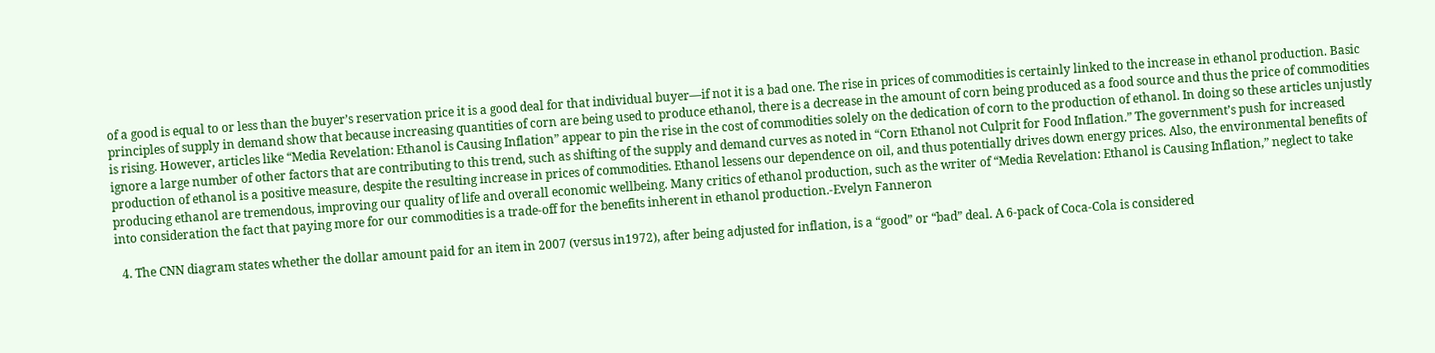of a good is equal to or less than the buyer’s reservation price it is a good deal for that individual buyer—if not it is a bad one. The rise in prices of commodities is certainly linked to the increase in ethanol production. Basic principles of supply in demand show that because increasing quantities of corn are being used to produce ethanol, there is a decrease in the amount of corn being produced as a food source and thus the price of commodities is rising. However, articles like “Media Revelation: Ethanol is Causing Inflation” appear to pin the rise in the cost of commodities solely on the dedication of corn to the production of ethanol. In doing so these articles unjustly ignore a large number of other factors that are contributing to this trend, such as shifting of the supply and demand curves as noted in “Corn Ethanol not Culprit for Food Inflation.” The government’s push for increased production of ethanol is a positive measure, despite the resulting increase in prices of commodities. Ethanol lessens our dependence on oil, and thus potentially drives down energy prices. Also, the environmental benefits of producing ethanol are tremendous, improving our quality of life and overall economic wellbeing. Many critics of ethanol production, such as the writer of “Media Revelation: Ethanol is Causing Inflation,” neglect to take into consideration the fact that paying more for our commodities is a trade-off for the benefits inherent in ethanol production.-Evelyn Fanneron

  4. The CNN diagram states whether the dollar amount paid for an item in 2007 (versus in1972), after being adjusted for inflation, is a “good” or “bad” deal. A 6-pack of Coca-Cola is considered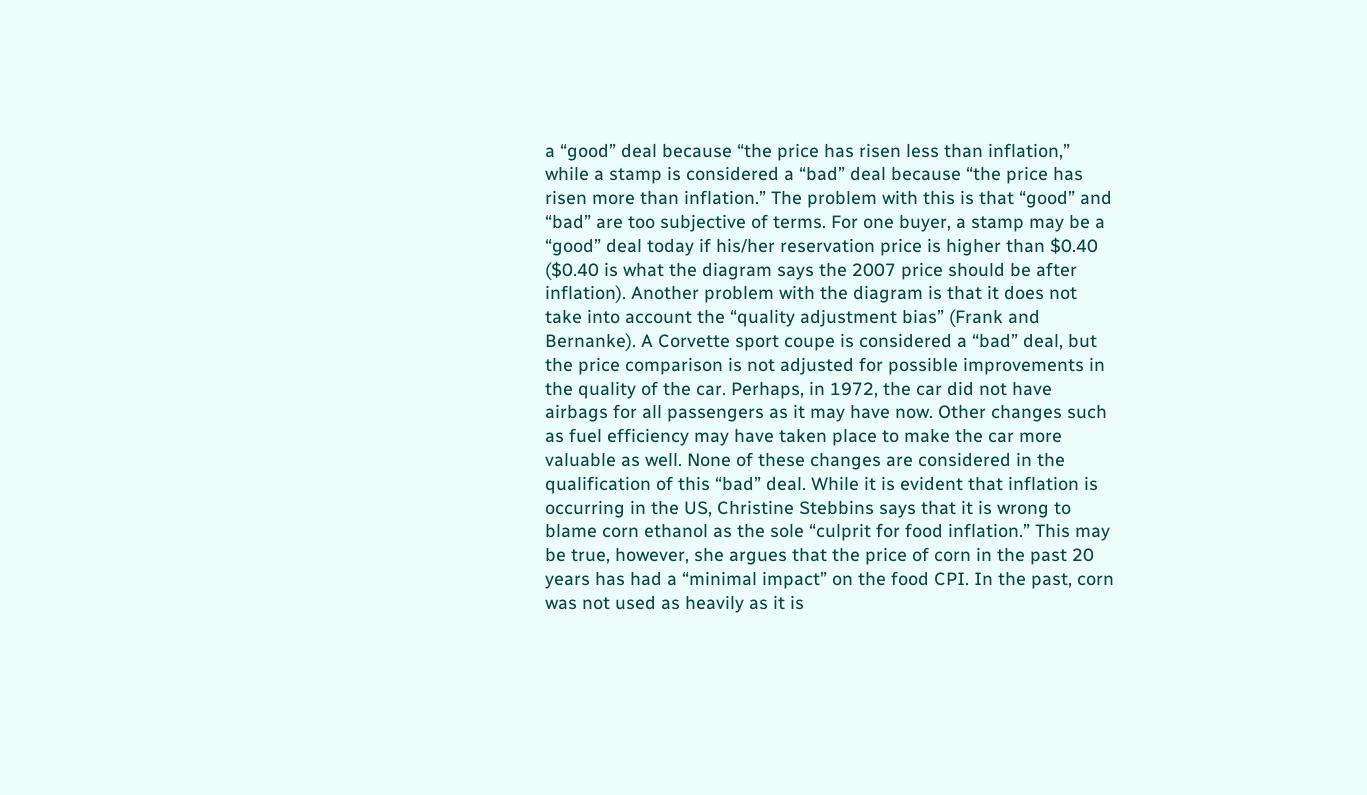a “good” deal because “the price has risen less than inflation,” while a stamp is considered a “bad” deal because “the price has risen more than inflation.” The problem with this is that “good” and “bad” are too subjective of terms. For one buyer, a stamp may be a “good” deal today if his/her reservation price is higher than $0.40 ($0.40 is what the diagram says the 2007 price should be after inflation). Another problem with the diagram is that it does not take into account the “quality adjustment bias” (Frank and Bernanke). A Corvette sport coupe is considered a “bad” deal, but the price comparison is not adjusted for possible improvements in the quality of the car. Perhaps, in 1972, the car did not have airbags for all passengers as it may have now. Other changes such as fuel efficiency may have taken place to make the car more valuable as well. None of these changes are considered in the qualification of this “bad” deal. While it is evident that inflation is occurring in the US, Christine Stebbins says that it is wrong to blame corn ethanol as the sole “culprit for food inflation.” This may be true, however, she argues that the price of corn in the past 20 years has had a “minimal impact” on the food CPI. In the past, corn was not used as heavily as it is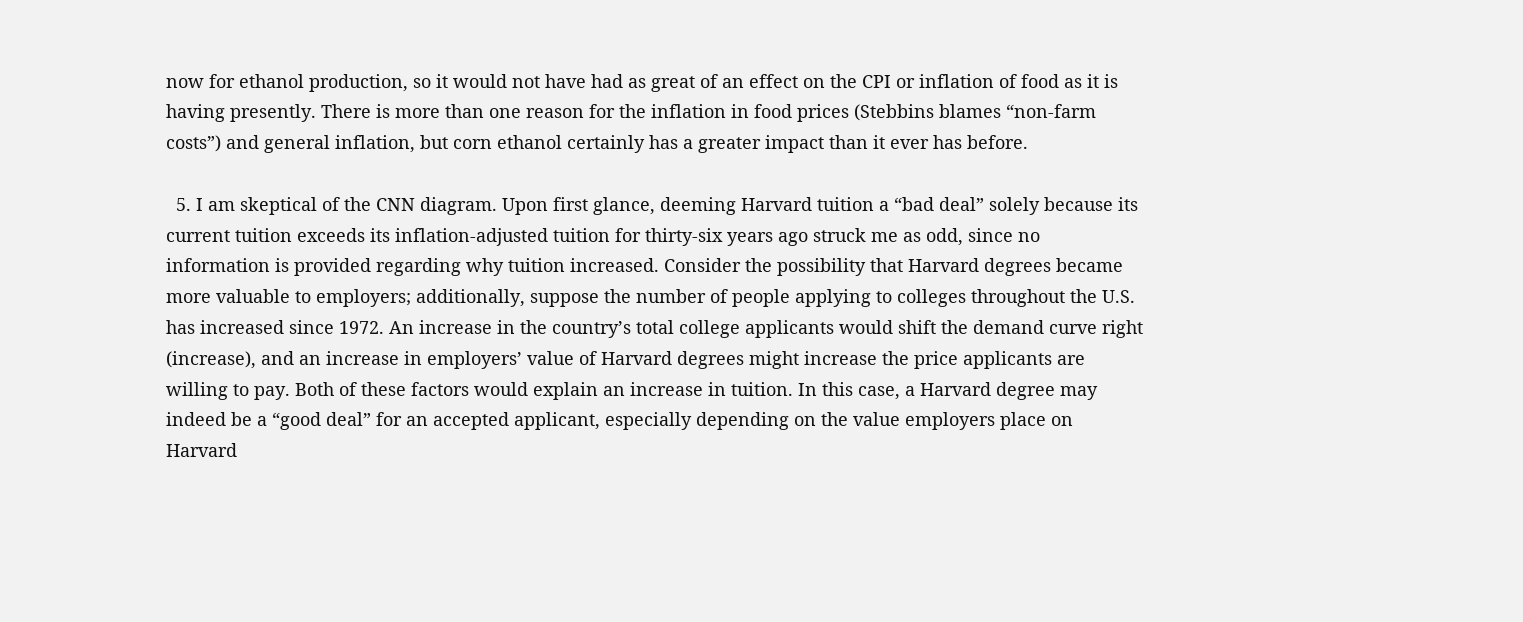now for ethanol production, so it would not have had as great of an effect on the CPI or inflation of food as it is having presently. There is more than one reason for the inflation in food prices (Stebbins blames “non-farm costs”) and general inflation, but corn ethanol certainly has a greater impact than it ever has before.

  5. I am skeptical of the CNN diagram. Upon first glance, deeming Harvard tuition a “bad deal” solely because its current tuition exceeds its inflation-adjusted tuition for thirty-six years ago struck me as odd, since no information is provided regarding why tuition increased. Consider the possibility that Harvard degrees became more valuable to employers; additionally, suppose the number of people applying to colleges throughout the U.S. has increased since 1972. An increase in the country’s total college applicants would shift the demand curve right (increase), and an increase in employers’ value of Harvard degrees might increase the price applicants are willing to pay. Both of these factors would explain an increase in tuition. In this case, a Harvard degree may indeed be a “good deal” for an accepted applicant, especially depending on the value employers place on Harvard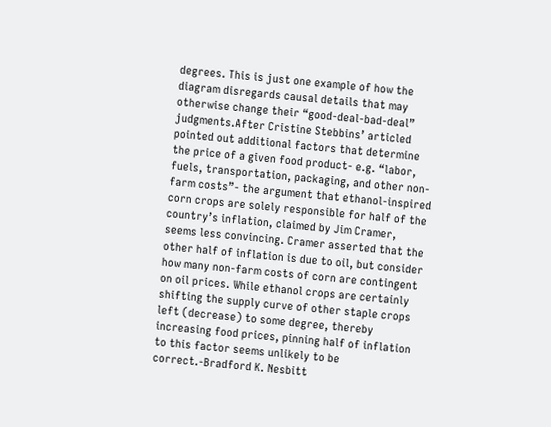degrees. This is just one example of how the diagram disregards causal details that may otherwise change their “good-deal-bad-deal” judgments.After Cristine Stebbins’ articled pointed out additional factors that determine the price of a given food product- e.g. “labor, fuels, transportation, packaging, and other non-farm costs”- the argument that ethanol-inspired corn crops are solely responsible for half of the country’s inflation, claimed by Jim Cramer, seems less convincing. Cramer asserted that the other half of inflation is due to oil, but consider how many non-farm costs of corn are contingent on oil prices. While ethanol crops are certainly shifting the supply curve of other staple crops left (decrease) to some degree, thereby increasing food prices, pinning half of inflation to this factor seems unlikely to be correct.-Bradford K. Nesbitt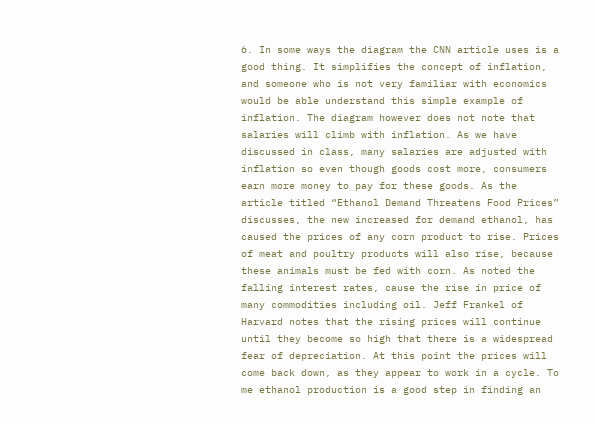6. In some ways the diagram the CNN article uses is a good thing. It simplifies the concept of inflation, and someone who is not very familiar with economics would be able understand this simple example of inflation. The diagram however does not note that salaries will climb with inflation. As we have discussed in class, many salaries are adjusted with inflation so even though goods cost more, consumers earn more money to pay for these goods. As the article titled “Ethanol Demand Threatens Food Prices” discusses, the new increased for demand ethanol, has caused the prices of any corn product to rise. Prices of meat and poultry products will also rise, because these animals must be fed with corn. As noted the falling interest rates, cause the rise in price of many commodities including oil. Jeff Frankel of Harvard notes that the rising prices will continue until they become so high that there is a widespread fear of depreciation. At this point the prices will come back down, as they appear to work in a cycle. To me ethanol production is a good step in finding an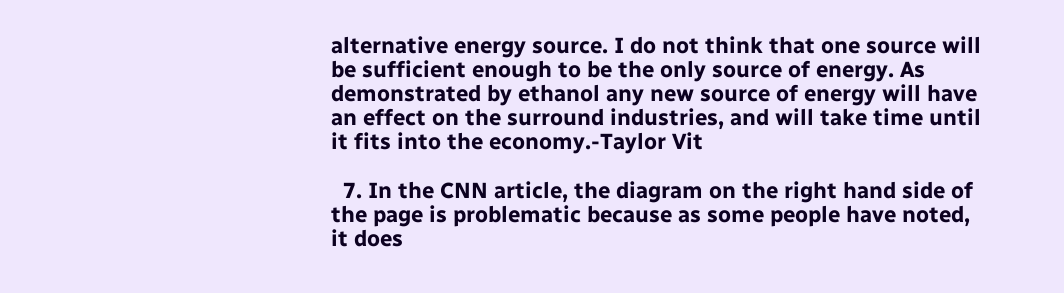alternative energy source. I do not think that one source will be sufficient enough to be the only source of energy. As demonstrated by ethanol any new source of energy will have an effect on the surround industries, and will take time until it fits into the economy.-Taylor Vit

  7. In the CNN article, the diagram on the right hand side of the page is problematic because as some people have noted, it does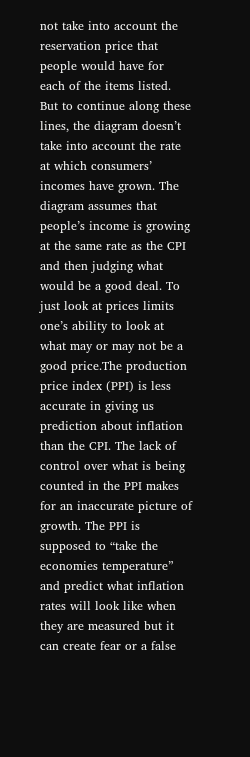not take into account the reservation price that people would have for each of the items listed. But to continue along these lines, the diagram doesn’t take into account the rate at which consumers’ incomes have grown. The diagram assumes that people’s income is growing at the same rate as the CPI and then judging what would be a good deal. To just look at prices limits one’s ability to look at what may or may not be a good price.The production price index (PPI) is less accurate in giving us prediction about inflation than the CPI. The lack of control over what is being counted in the PPI makes for an inaccurate picture of growth. The PPI is supposed to “take the economies temperature” and predict what inflation rates will look like when they are measured but it can create fear or a false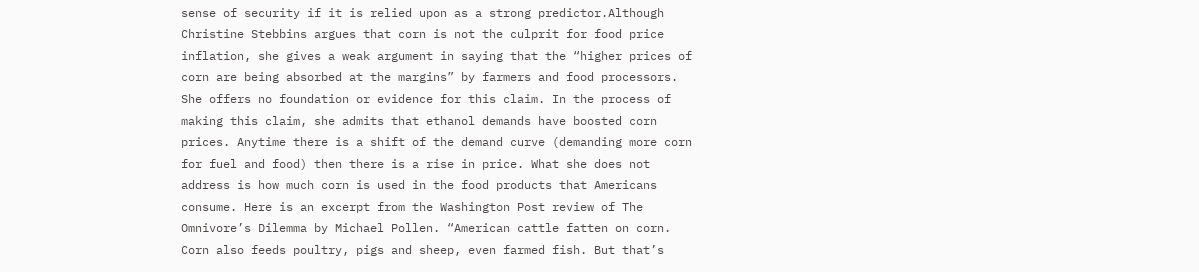sense of security if it is relied upon as a strong predictor.Although Christine Stebbins argues that corn is not the culprit for food price inflation, she gives a weak argument in saying that the “higher prices of corn are being absorbed at the margins” by farmers and food processors. She offers no foundation or evidence for this claim. In the process of making this claim, she admits that ethanol demands have boosted corn prices. Anytime there is a shift of the demand curve (demanding more corn for fuel and food) then there is a rise in price. What she does not address is how much corn is used in the food products that Americans consume. Here is an excerpt from the Washington Post review of The Omnivore’s Dilemma by Michael Pollen. “American cattle fatten on corn. Corn also feeds poultry, pigs and sheep, even farmed fish. But that’s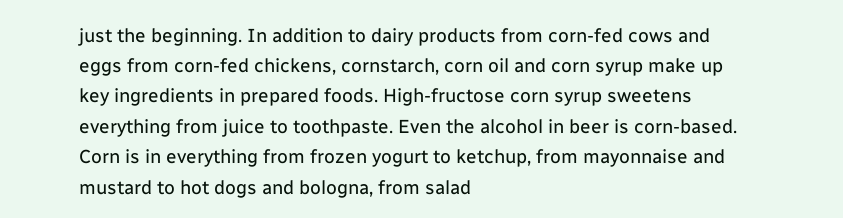just the beginning. In addition to dairy products from corn-fed cows and eggs from corn-fed chickens, cornstarch, corn oil and corn syrup make up key ingredients in prepared foods. High-fructose corn syrup sweetens everything from juice to toothpaste. Even the alcohol in beer is corn-based. Corn is in everything from frozen yogurt to ketchup, from mayonnaise and mustard to hot dogs and bologna, from salad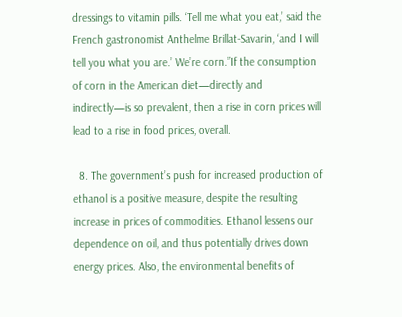dressings to vitamin pills. ‘Tell me what you eat,’ said the French gastronomist Anthelme Brillat-Savarin, ‘and I will tell you what you are.’ We’re corn.”If the consumption of corn in the American diet—directly and indirectly—is so prevalent, then a rise in corn prices will lead to a rise in food prices, overall.

  8. The government’s push for increased production of ethanol is a positive measure, despite the resulting increase in prices of commodities. Ethanol lessens our dependence on oil, and thus potentially drives down energy prices. Also, the environmental benefits of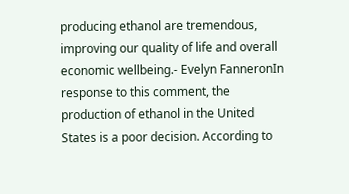producing ethanol are tremendous, improving our quality of life and overall economic wellbeing.- Evelyn FanneronIn response to this comment, the production of ethanol in the United States is a poor decision. According to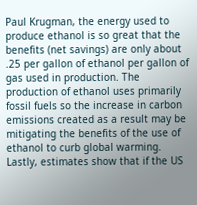Paul Krugman, the energy used to produce ethanol is so great that the benefits (net savings) are only about .25 per gallon of ethanol per gallon of gas used in production. The production of ethanol uses primarily fossil fuels so the increase in carbon emissions created as a result may be mitigating the benefits of the use of ethanol to curb global warming. Lastly, estimates show that if the US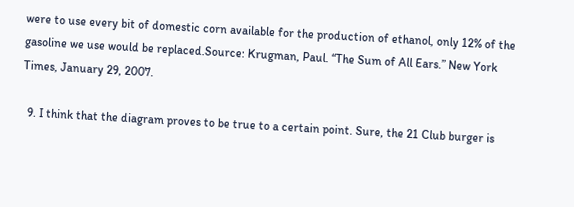were to use every bit of domestic corn available for the production of ethanol, only 12% of the gasoline we use would be replaced.Source: Krugman, Paul. “The Sum of All Ears.” New York Times, January 29, 2007.

  9. I think that the diagram proves to be true to a certain point. Sure, the 21 Club burger is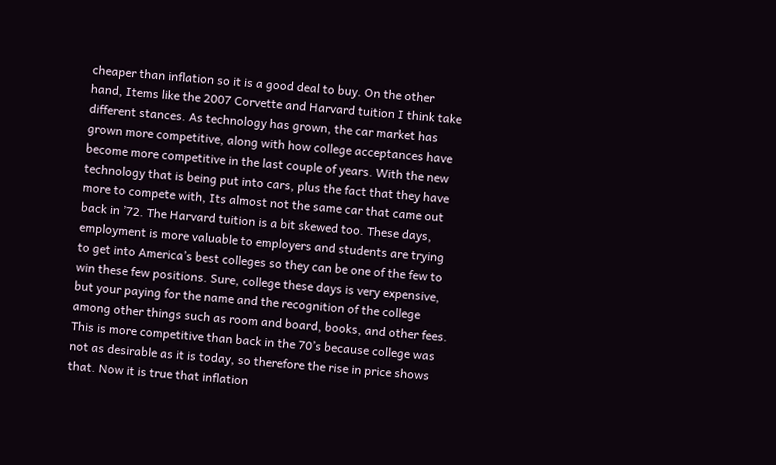cheaper than inflation so it is a good deal to buy. On the other hand, Items like the 2007 Corvette and Harvard tuition I think take different stances. As technology has grown, the car market has grown more competitive, along with how college acceptances have become more competitive in the last couple of years. With the new technology that is being put into cars, plus the fact that they have more to compete with, Its almost not the same car that came out back in ’72. The Harvard tuition is a bit skewed too. These days, employment is more valuable to employers and students are trying to get into America’s best colleges so they can be one of the few to win these few positions. Sure, college these days is very expensive, but your paying for the name and the recognition of the college among other things such as room and board, books, and other fees. This is more competitive than back in the 70’s because college was not as desirable as it is today, so therefore the rise in price shows that. Now it is true that inflation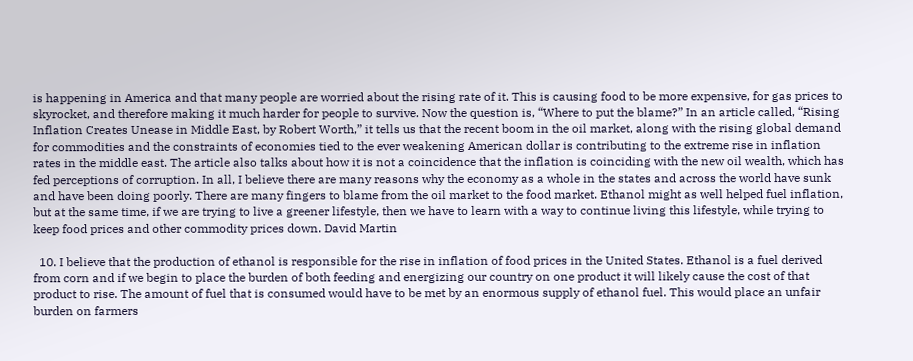is happening in America and that many people are worried about the rising rate of it. This is causing food to be more expensive, for gas prices to skyrocket, and therefore making it much harder for people to survive. Now the question is, “Where to put the blame?” In an article called, “Rising Inflation Creates Unease in Middle East, by Robert Worth,” it tells us that the recent boom in the oil market, along with the rising global demand for commodities and the constraints of economies tied to the ever weakening American dollar is contributing to the extreme rise in inflation rates in the middle east. The article also talks about how it is not a coincidence that the inflation is coinciding with the new oil wealth, which has fed perceptions of corruption. In all, I believe there are many reasons why the economy as a whole in the states and across the world have sunk and have been doing poorly. There are many fingers to blame from the oil market to the food market. Ethanol might as well helped fuel inflation, but at the same time, if we are trying to live a greener lifestyle, then we have to learn with a way to continue living this lifestyle, while trying to keep food prices and other commodity prices down. David Martin

  10. I believe that the production of ethanol is responsible for the rise in inflation of food prices in the United States. Ethanol is a fuel derived from corn and if we begin to place the burden of both feeding and energizing our country on one product it will likely cause the cost of that product to rise. The amount of fuel that is consumed would have to be met by an enormous supply of ethanol fuel. This would place an unfair burden on farmers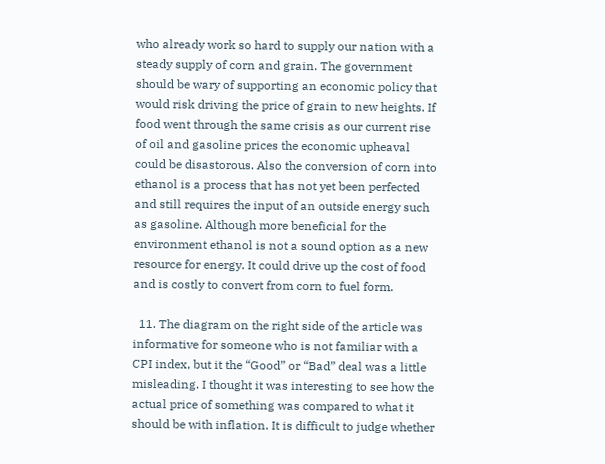who already work so hard to supply our nation with a steady supply of corn and grain. The government should be wary of supporting an economic policy that would risk driving the price of grain to new heights. If food went through the same crisis as our current rise of oil and gasoline prices the economic upheaval could be disastorous. Also the conversion of corn into ethanol is a process that has not yet been perfected and still requires the input of an outside energy such as gasoline. Although more beneficial for the environment ethanol is not a sound option as a new resource for energy. It could drive up the cost of food and is costly to convert from corn to fuel form.

  11. The diagram on the right side of the article was informative for someone who is not familiar with a CPI index, but it the “Good” or “Bad” deal was a little misleading. I thought it was interesting to see how the actual price of something was compared to what it should be with inflation. It is difficult to judge whether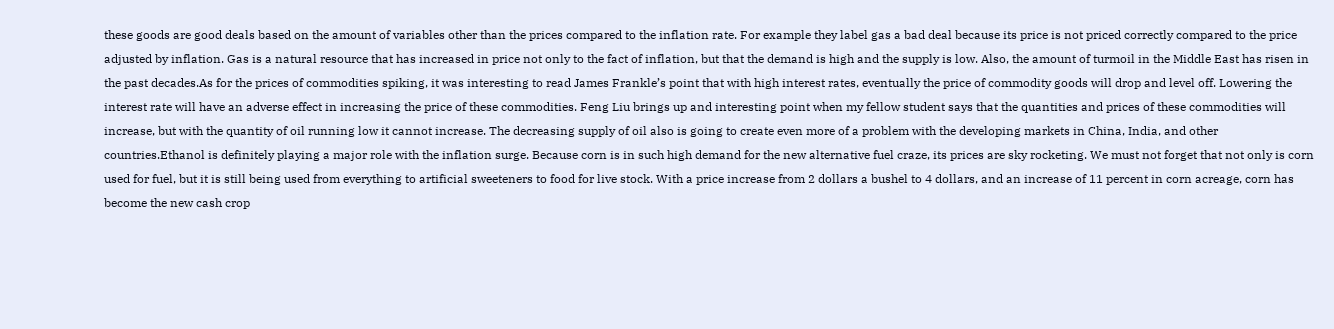these goods are good deals based on the amount of variables other than the prices compared to the inflation rate. For example they label gas a bad deal because its price is not priced correctly compared to the price adjusted by inflation. Gas is a natural resource that has increased in price not only to the fact of inflation, but that the demand is high and the supply is low. Also, the amount of turmoil in the Middle East has risen in the past decades.As for the prices of commodities spiking, it was interesting to read James Frankle’s point that with high interest rates, eventually the price of commodity goods will drop and level off. Lowering the interest rate will have an adverse effect in increasing the price of these commodities. Feng Liu brings up and interesting point when my fellow student says that the quantities and prices of these commodities will increase, but with the quantity of oil running low it cannot increase. The decreasing supply of oil also is going to create even more of a problem with the developing markets in China, India, and other countries.Ethanol is definitely playing a major role with the inflation surge. Because corn is in such high demand for the new alternative fuel craze, its prices are sky rocketing. We must not forget that not only is corn used for fuel, but it is still being used from everything to artificial sweeteners to food for live stock. With a price increase from 2 dollars a bushel to 4 dollars, and an increase of 11 percent in corn acreage, corn has become the new cash crop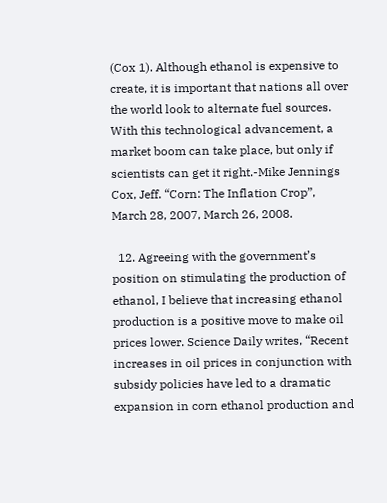(Cox 1). Although ethanol is expensive to create, it is important that nations all over the world look to alternate fuel sources. With this technological advancement, a market boom can take place, but only if scientists can get it right.-Mike Jennings Cox, Jeff. “Corn: The Inflation Crop”, March 28, 2007, March 26, 2008.

  12. Agreeing with the government’s position on stimulating the production of ethanol, I believe that increasing ethanol production is a positive move to make oil prices lower. Science Daily writes, “Recent increases in oil prices in conjunction with subsidy policies have led to a dramatic expansion in corn ethanol production and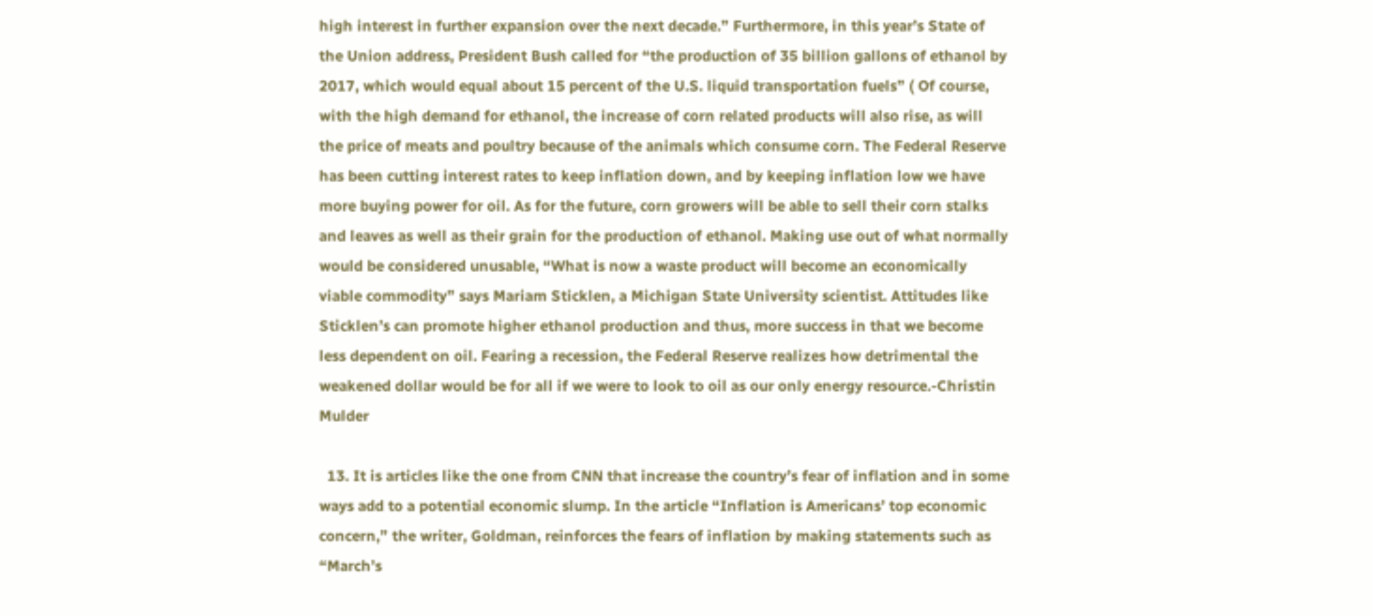high interest in further expansion over the next decade.” Furthermore, in this year’s State of the Union address, President Bush called for “the production of 35 billion gallons of ethanol by 2017, which would equal about 15 percent of the U.S. liquid transportation fuels” ( Of course, with the high demand for ethanol, the increase of corn related products will also rise, as will the price of meats and poultry because of the animals which consume corn. The Federal Reserve has been cutting interest rates to keep inflation down, and by keeping inflation low we have more buying power for oil. As for the future, corn growers will be able to sell their corn stalks and leaves as well as their grain for the production of ethanol. Making use out of what normally would be considered unusable, “What is now a waste product will become an economically viable commodity” says Mariam Sticklen, a Michigan State University scientist. Attitudes like Sticklen’s can promote higher ethanol production and thus, more success in that we become less dependent on oil. Fearing a recession, the Federal Reserve realizes how detrimental the weakened dollar would be for all if we were to look to oil as our only energy resource.-Christin Mulder

  13. It is articles like the one from CNN that increase the country’s fear of inflation and in some ways add to a potential economic slump. In the article “Inflation is Americans’ top economic concern,” the writer, Goldman, reinforces the fears of inflation by making statements such as “March’s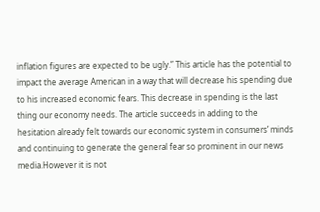inflation figures are expected to be ugly.” This article has the potential to impact the average American in a way that will decrease his spending due to his increased economic fears. This decrease in spending is the last thing our economy needs. The article succeeds in adding to the hesitation already felt towards our economic system in consumers’ minds and continuing to generate the general fear so prominent in our news media.However it is not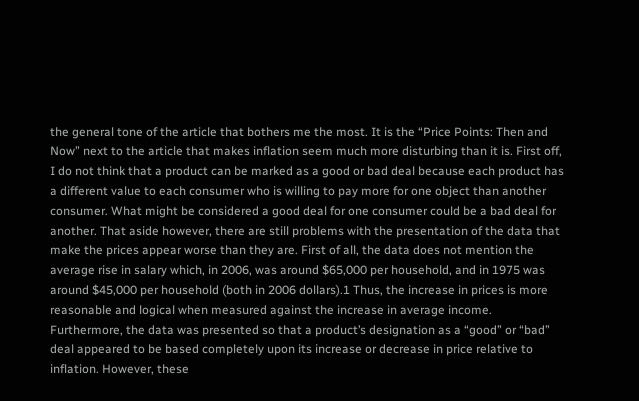the general tone of the article that bothers me the most. It is the “Price Points: Then and Now” next to the article that makes inflation seem much more disturbing than it is. First off, I do not think that a product can be marked as a good or bad deal because each product has a different value to each consumer who is willing to pay more for one object than another consumer. What might be considered a good deal for one consumer could be a bad deal for another. That aside however, there are still problems with the presentation of the data that make the prices appear worse than they are. First of all, the data does not mention the average rise in salary which, in 2006, was around $65,000 per household, and in 1975 was around $45,000 per household (both in 2006 dollars).1 Thus, the increase in prices is more reasonable and logical when measured against the increase in average income. Furthermore, the data was presented so that a product’s designation as a “good” or “bad” deal appeared to be based completely upon its increase or decrease in price relative to inflation. However, these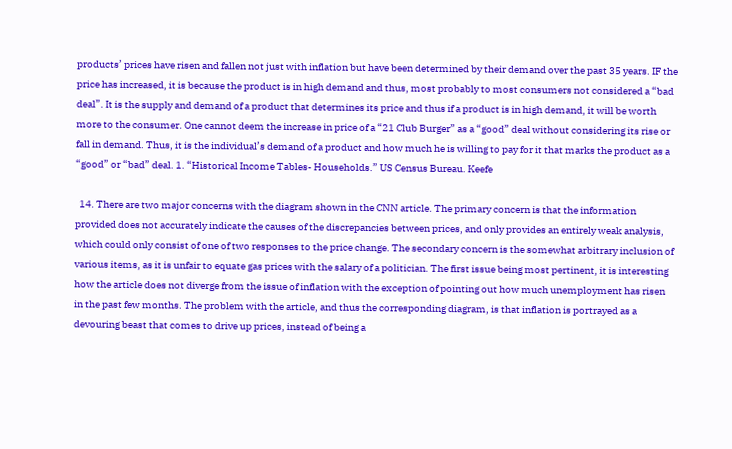products’ prices have risen and fallen not just with inflation but have been determined by their demand over the past 35 years. IF the price has increased, it is because the product is in high demand and thus, most probably to most consumers not considered a “bad deal”. It is the supply and demand of a product that determines its price and thus if a product is in high demand, it will be worth more to the consumer. One cannot deem the increase in price of a “21 Club Burger” as a “good” deal without considering its rise or fall in demand. Thus, it is the individual’s demand of a product and how much he is willing to pay for it that marks the product as a “good” or “bad” deal. 1. “Historical Income Tables- Households.” US Census Bureau. Keefe

  14. There are two major concerns with the diagram shown in the CNN article. The primary concern is that the information provided does not accurately indicate the causes of the discrepancies between prices, and only provides an entirely weak analysis, which could only consist of one of two responses to the price change. The secondary concern is the somewhat arbitrary inclusion of various items, as it is unfair to equate gas prices with the salary of a politician. The first issue being most pertinent, it is interesting how the article does not diverge from the issue of inflation with the exception of pointing out how much unemployment has risen in the past few months. The problem with the article, and thus the corresponding diagram, is that inflation is portrayed as a devouring beast that comes to drive up prices, instead of being a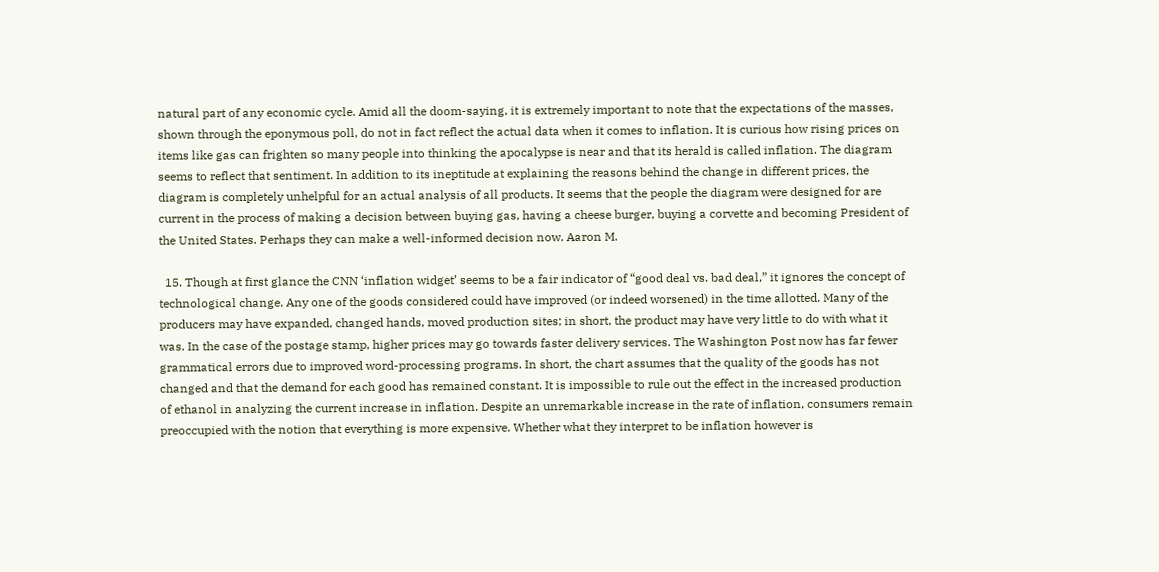natural part of any economic cycle. Amid all the doom-saying, it is extremely important to note that the expectations of the masses, shown through the eponymous poll, do not in fact reflect the actual data when it comes to inflation. It is curious how rising prices on items like gas can frighten so many people into thinking the apocalypse is near and that its herald is called inflation. The diagram seems to reflect that sentiment. In addition to its ineptitude at explaining the reasons behind the change in different prices, the diagram is completely unhelpful for an actual analysis of all products. It seems that the people the diagram were designed for are current in the process of making a decision between buying gas, having a cheese burger, buying a corvette and becoming President of the United States. Perhaps they can make a well-informed decision now. Aaron M.

  15. Though at first glance the CNN ‘inflation widget’ seems to be a fair indicator of “good deal vs. bad deal,” it ignores the concept of technological change. Any one of the goods considered could have improved (or indeed worsened) in the time allotted. Many of the producers may have expanded, changed hands, moved production sites; in short, the product may have very little to do with what it was. In the case of the postage stamp, higher prices may go towards faster delivery services. The Washington Post now has far fewer grammatical errors due to improved word-processing programs. In short, the chart assumes that the quality of the goods has not changed and that the demand for each good has remained constant. It is impossible to rule out the effect in the increased production of ethanol in analyzing the current increase in inflation. Despite an unremarkable increase in the rate of inflation, consumers remain preoccupied with the notion that everything is more expensive. Whether what they interpret to be inflation however is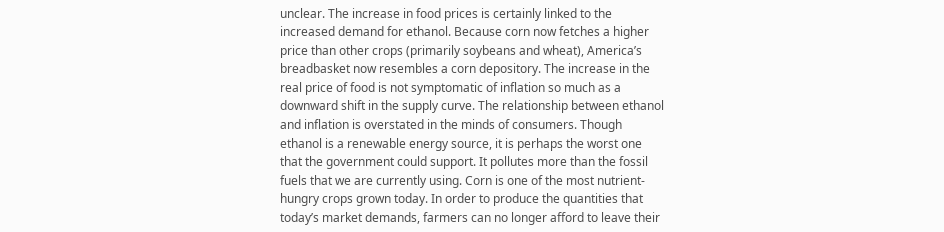unclear. The increase in food prices is certainly linked to the increased demand for ethanol. Because corn now fetches a higher price than other crops (primarily soybeans and wheat), America’s breadbasket now resembles a corn depository. The increase in the real price of food is not symptomatic of inflation so much as a downward shift in the supply curve. The relationship between ethanol and inflation is overstated in the minds of consumers. Though ethanol is a renewable energy source, it is perhaps the worst one that the government could support. It pollutes more than the fossil fuels that we are currently using. Corn is one of the most nutrient-hungry crops grown today. In order to produce the quantities that today’s market demands, farmers can no longer afford to leave their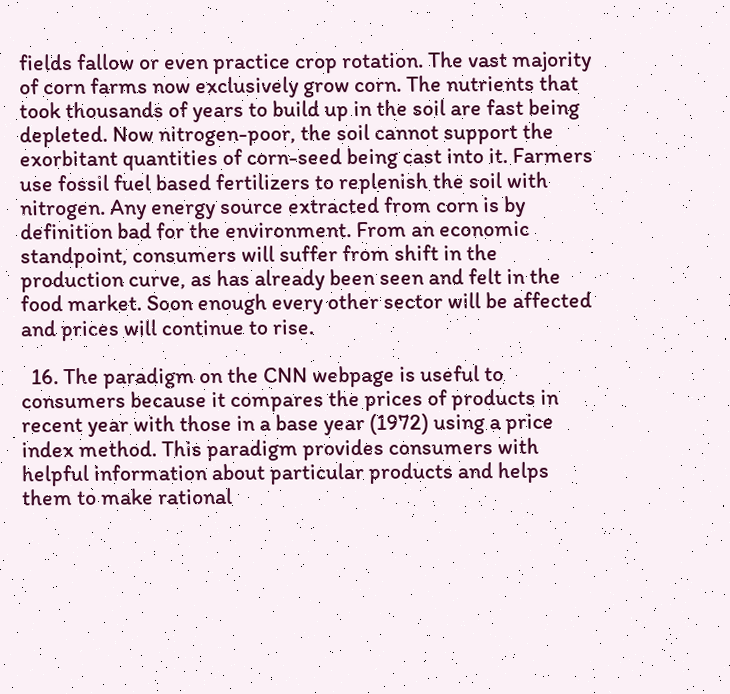fields fallow or even practice crop rotation. The vast majority of corn farms now exclusively grow corn. The nutrients that took thousands of years to build up in the soil are fast being depleted. Now nitrogen-poor, the soil cannot support the exorbitant quantities of corn-seed being cast into it. Farmers use fossil fuel based fertilizers to replenish the soil with nitrogen. Any energy source extracted from corn is by definition bad for the environment. From an economic standpoint, consumers will suffer from shift in the production curve, as has already been seen and felt in the food market. Soon enough every other sector will be affected and prices will continue to rise.

  16. The paradigm on the CNN webpage is useful to consumers because it compares the prices of products in recent year with those in a base year (1972) using a price index method. This paradigm provides consumers with helpful information about particular products and helps them to make rational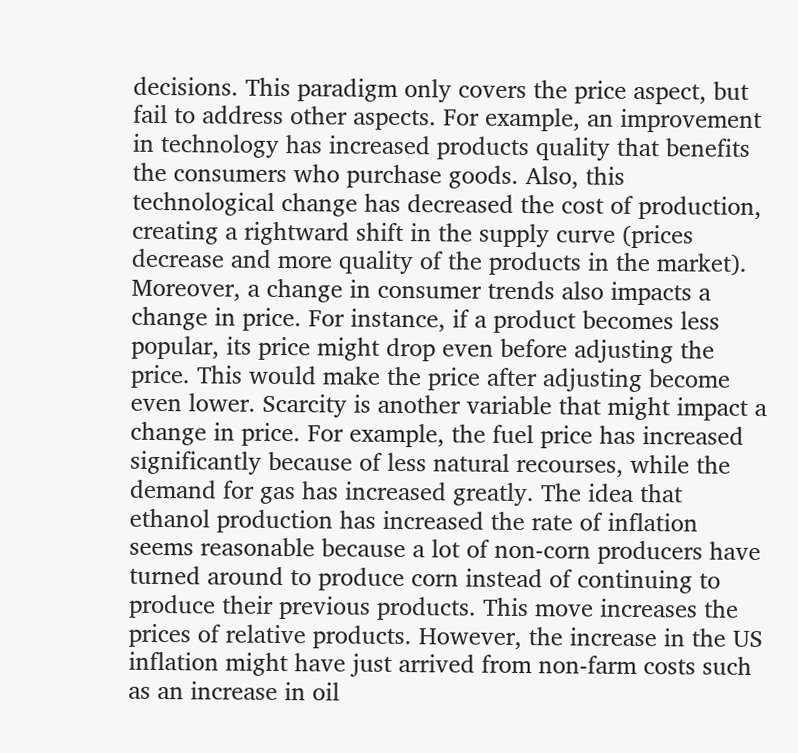decisions. This paradigm only covers the price aspect, but fail to address other aspects. For example, an improvement in technology has increased products quality that benefits the consumers who purchase goods. Also, this technological change has decreased the cost of production, creating a rightward shift in the supply curve (prices decrease and more quality of the products in the market). Moreover, a change in consumer trends also impacts a change in price. For instance, if a product becomes less popular, its price might drop even before adjusting the price. This would make the price after adjusting become even lower. Scarcity is another variable that might impact a change in price. For example, the fuel price has increased significantly because of less natural recourses, while the demand for gas has increased greatly. The idea that ethanol production has increased the rate of inflation seems reasonable because a lot of non-corn producers have turned around to produce corn instead of continuing to produce their previous products. This move increases the prices of relative products. However, the increase in the US inflation might have just arrived from non-farm costs such as an increase in oil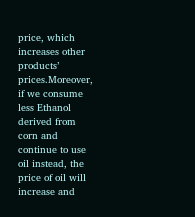price, which increases other products’ prices.Moreover, if we consume less Ethanol derived from corn and continue to use oil instead, the price of oil will increase and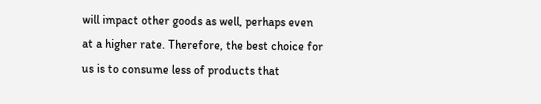will impact other goods as well, perhaps even at a higher rate. Therefore, the best choice for us is to consume less of products that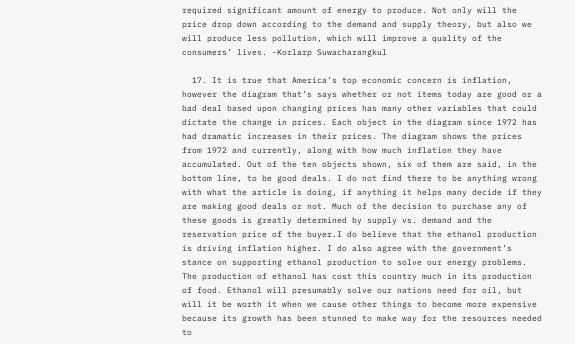required significant amount of energy to produce. Not only will the price drop down according to the demand and supply theory, but also we will produce less pollution, which will improve a quality of the consumers’ lives. -Korlarp Suwacharangkul

  17. It is true that America’s top economic concern is inflation, however the diagram that’s says whether or not items today are good or a bad deal based upon changing prices has many other variables that could dictate the change in prices. Each object in the diagram since 1972 has had dramatic increases in their prices. The diagram shows the prices from 1972 and currently, along with how much inflation they have accumulated. Out of the ten objects shown, six of them are said, in the bottom line, to be good deals. I do not find there to be anything wrong with what the article is doing, if anything it helps many decide if they are making good deals or not. Much of the decision to purchase any of these goods is greatly determined by supply vs. demand and the reservation price of the buyer.I do believe that the ethanol production is driving inflation higher. I do also agree with the government’s stance on supporting ethanol production to solve our energy problems. The production of ethanol has cost this country much in its production of food. Ethanol will presumably solve our nations need for oil, but will it be worth it when we cause other things to become more expensive because its growth has been stunned to make way for the resources needed to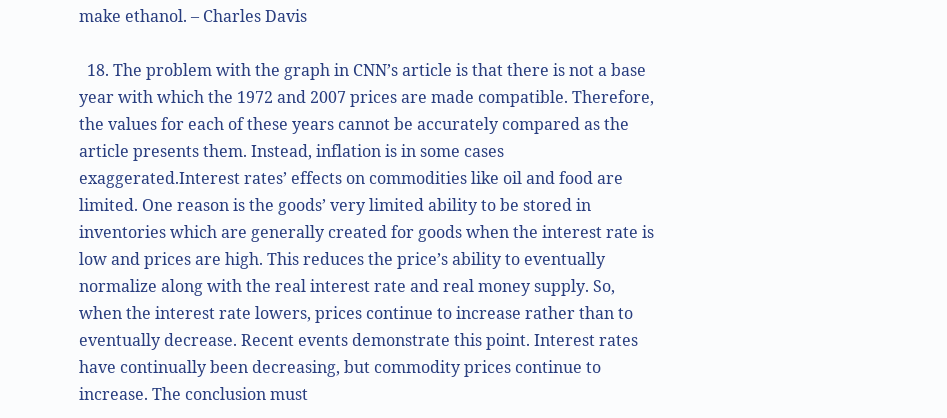make ethanol. – Charles Davis

  18. The problem with the graph in CNN’s article is that there is not a base year with which the 1972 and 2007 prices are made compatible. Therefore, the values for each of these years cannot be accurately compared as the article presents them. Instead, inflation is in some cases exaggerated.Interest rates’ effects on commodities like oil and food are limited. One reason is the goods’ very limited ability to be stored in inventories which are generally created for goods when the interest rate is low and prices are high. This reduces the price’s ability to eventually normalize along with the real interest rate and real money supply. So, when the interest rate lowers, prices continue to increase rather than to eventually decrease. Recent events demonstrate this point. Interest rates have continually been decreasing, but commodity prices continue to increase. The conclusion must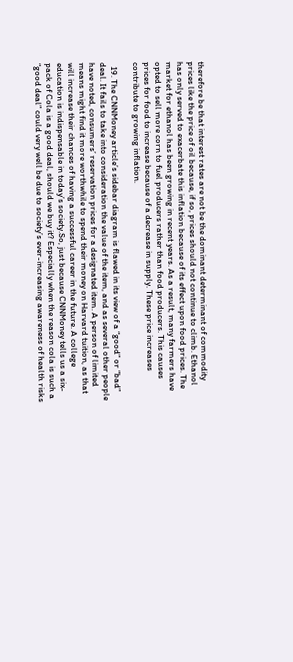therefore be that interest rates are not be the dominant determinant of commodity prices like the price of oil because, if so, prices should not continue to climb. Ethanol has only served to exacerbate this inflation because of its effect upon food prices. The market for ethanol has been growing in recent years. As a result, many farmers have opted to sell more corn to fuel producers rather than food producers. This causes prices for food to increase because of a decrease in supply. These price increases contribute to growing inflation.

  19. The CNNMoney article’s sidebar diagram is flawed in its view of a “good” or “bad” deal. It fails to take into consideration the value of the item, and as several other people have noted, consumers’ reservation prices for a designated item. A person of limited means might find it more worthwhile to spend their money on Harvard tuition, as that will increase their chances of having a successful career in the future. A college education is indispensable in today’s society.So, just because CNNMoney tells us a six-pack of Cola is a good deal, should we buy it? Especially when the reason cola is such a “good deal” could very well be due to society’s ever-increasing awareness of health risks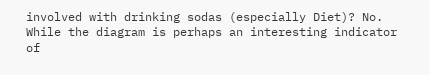involved with drinking sodas (especially Diet)? No. While the diagram is perhaps an interesting indicator of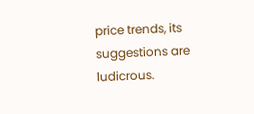price trends, its suggestions are ludicrous.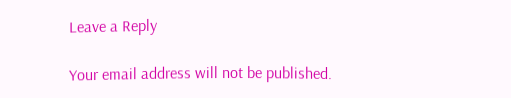Leave a Reply

Your email address will not be published.